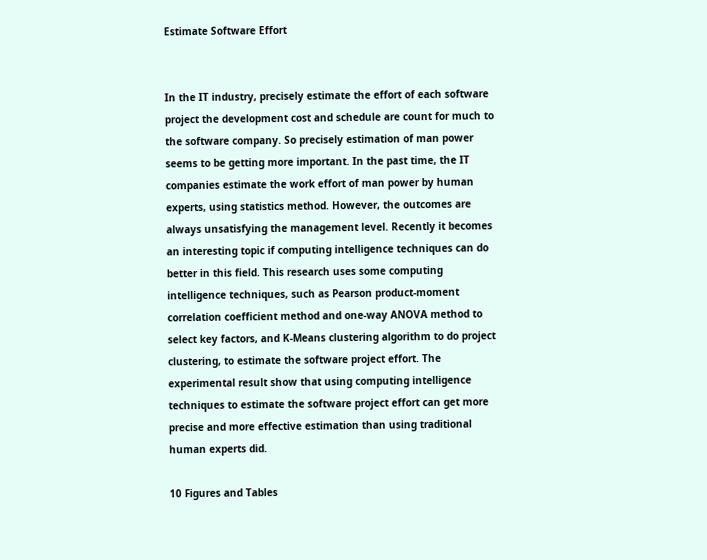Estimate Software Effort


In the IT industry, precisely estimate the effort of each software project the development cost and schedule are count for much to the software company. So precisely estimation of man power seems to be getting more important. In the past time, the IT companies estimate the work effort of man power by human experts, using statistics method. However, the outcomes are always unsatisfying the management level. Recently it becomes an interesting topic if computing intelligence techniques can do better in this field. This research uses some computing intelligence techniques, such as Pearson product-moment correlation coefficient method and one-way ANOVA method to select key factors, and K-Means clustering algorithm to do project clustering, to estimate the software project effort. The experimental result show that using computing intelligence techniques to estimate the software project effort can get more precise and more effective estimation than using traditional human experts did.

10 Figures and Tables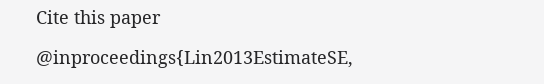Cite this paper

@inproceedings{Lin2013EstimateSE,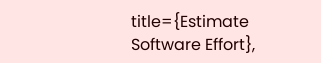title={Estimate Software Effort},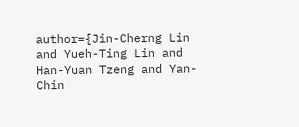author={Jin-Cherng Lin and Yueh-Ting Lin and Han-Yuan Tzeng and Yan-Chin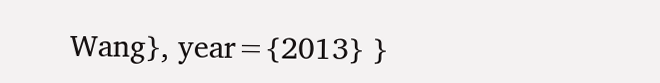Wang}, year={2013} }